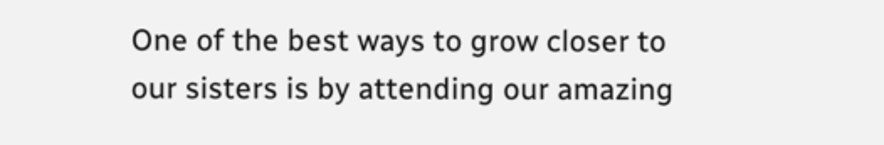One of the best ways to grow closer to our sisters is by attending our amazing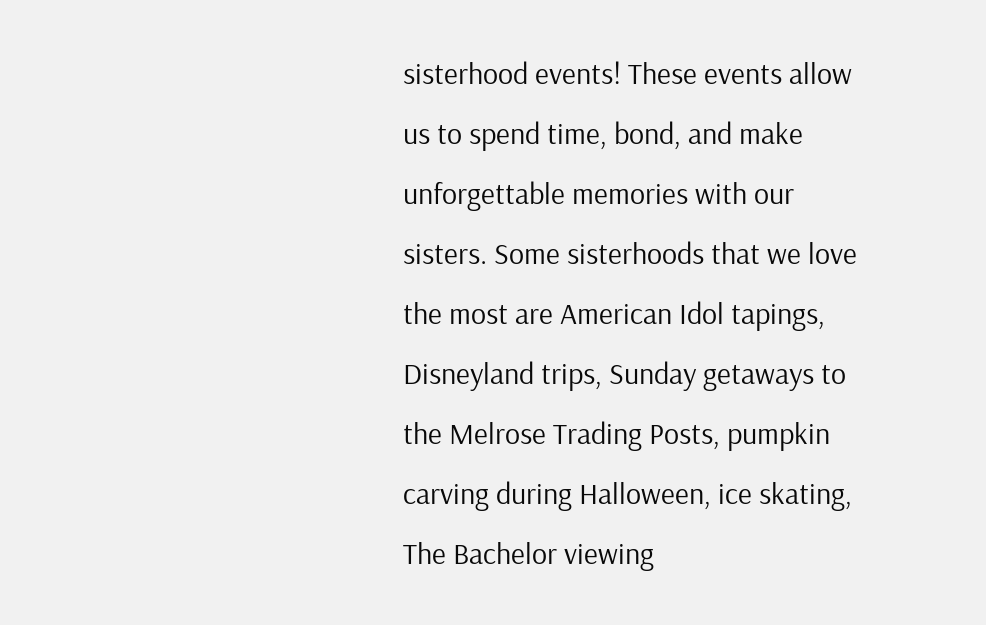sisterhood events! These events allow us to spend time, bond, and make unforgettable memories with our sisters. Some sisterhoods that we love the most are American Idol tapings, Disneyland trips, Sunday getaways to the Melrose Trading Posts, pumpkin carving during Halloween, ice skating, The Bachelor viewing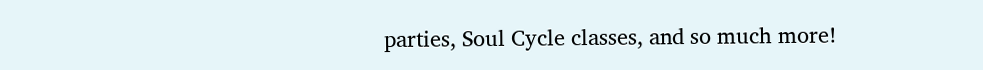parties, Soul Cycle classes, and so much more!